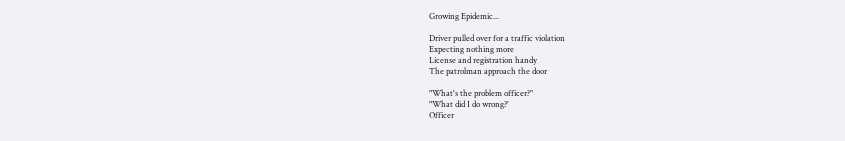Growing Epidemic...

Driver pulled over for a traffic violation
Expecting nothing more
License and registration handy
The patrolman approach the door

"What's the problem officer?"
"What did I do wrong?'
Officer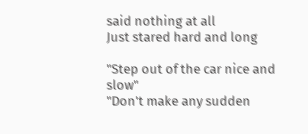said nothing at all
Just stared hard and long

"Step out of the car nice and slow"
"Don't make any sudden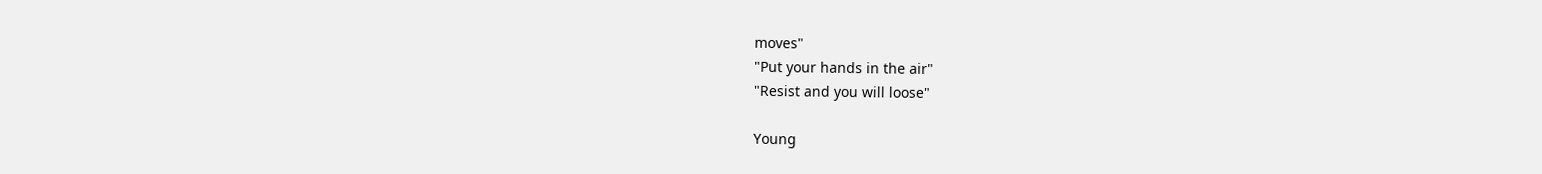moves"
"Put your hands in the air"
"Resist and you will loose"

Young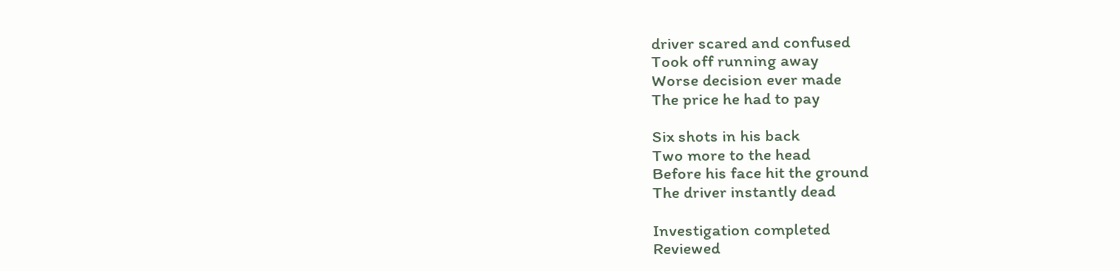driver scared and confused
Took off running away
Worse decision ever made
The price he had to pay

Six shots in his back
Two more to the head
Before his face hit the ground
The driver instantly dead

Investigation completed
Reviewed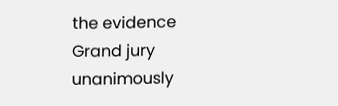the evidence
Grand jury unanimously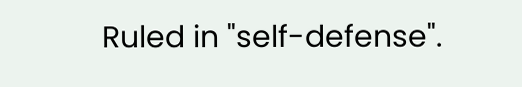Ruled in "self-defense".